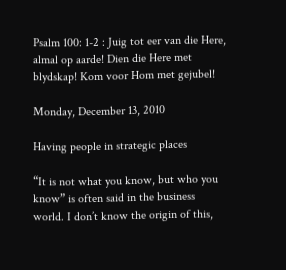Psalm 100: 1-2 : Juig tot eer van die Here, almal op aarde! Dien die Here met blydskap! Kom voor Hom met gejubel!

Monday, December 13, 2010

Having people in strategic places

“It is not what you know, but who you know” is often said in the business world. I don’t know the origin of this,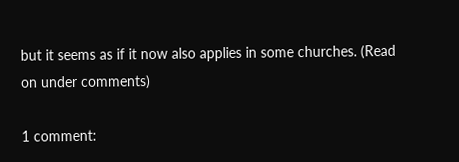but it seems as if it now also applies in some churches. (Read on under comments)

1 comment: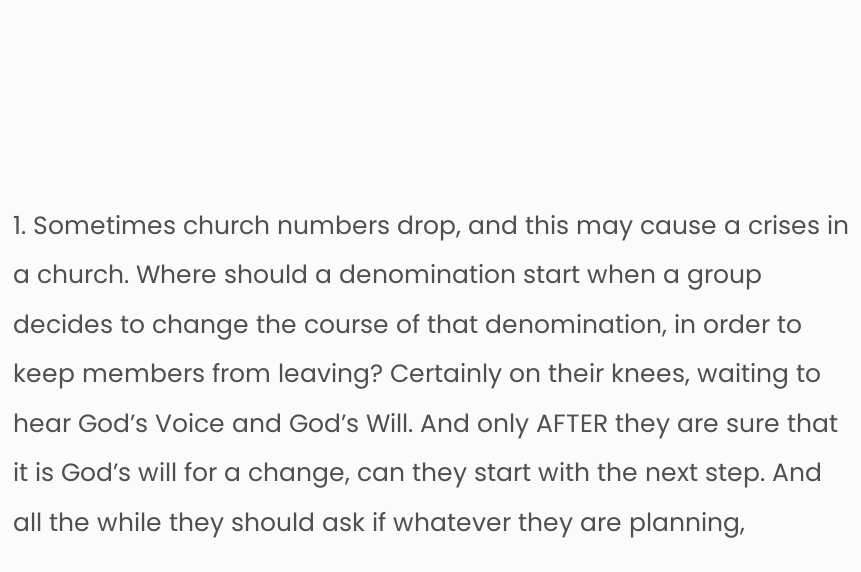1. Sometimes church numbers drop, and this may cause a crises in a church. Where should a denomination start when a group decides to change the course of that denomination, in order to keep members from leaving? Certainly on their knees, waiting to hear God’s Voice and God’s Will. And only AFTER they are sure that it is God’s will for a change, can they start with the next step. And all the while they should ask if whatever they are planning,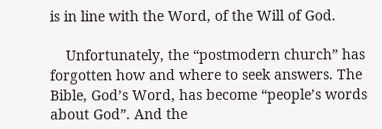is in line with the Word, of the Will of God.

    Unfortunately, the “postmodern church” has forgotten how and where to seek answers. The Bible, God’s Word, has become “people’s words about God”. And the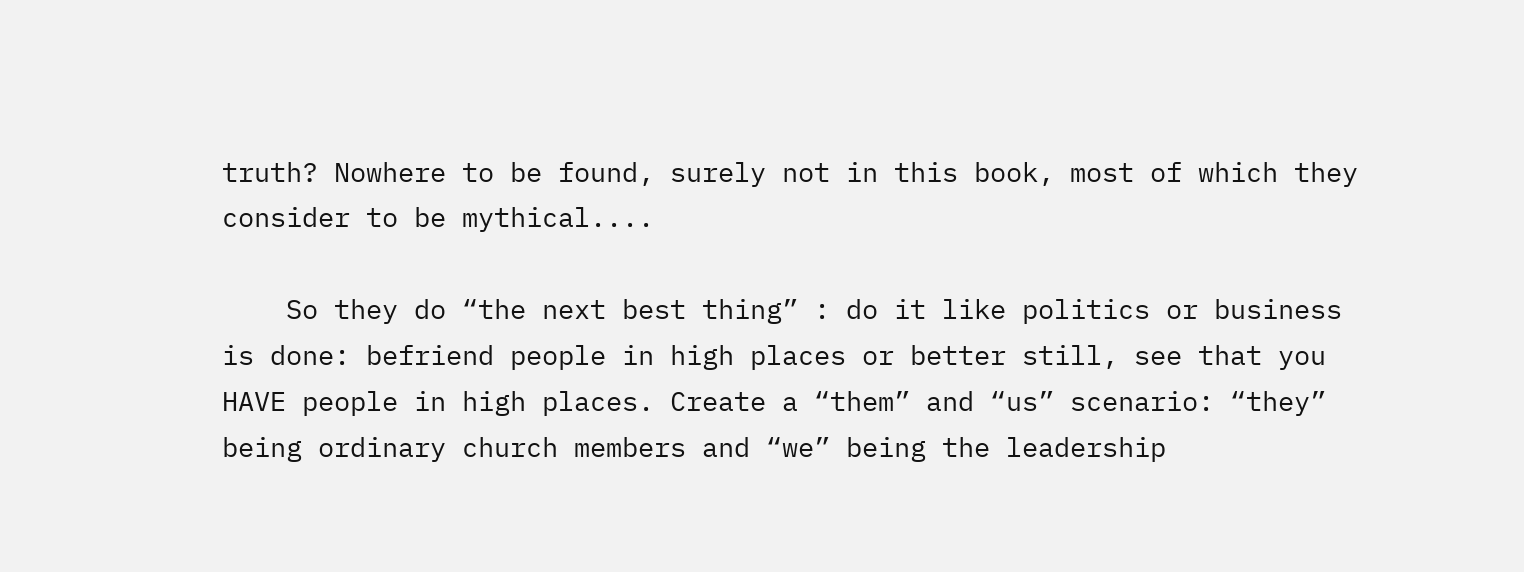truth? Nowhere to be found, surely not in this book, most of which they consider to be mythical....

    So they do “the next best thing” : do it like politics or business is done: befriend people in high places or better still, see that you HAVE people in high places. Create a “them” and “us” scenario: “they” being ordinary church members and “we” being the leadership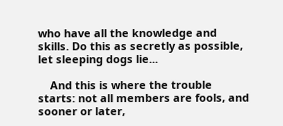who have all the knowledge and skills. Do this as secretly as possible, let sleeping dogs lie...

    And this is where the trouble starts: not all members are fools, and sooner or later,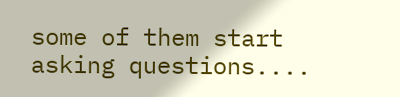some of them start asking questions....